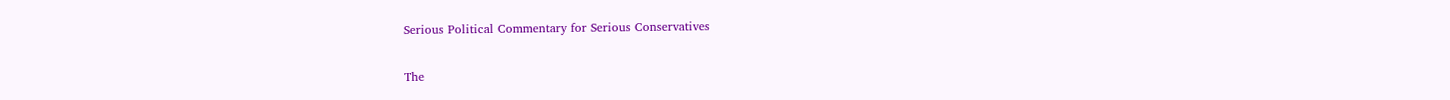Serious Political Commentary for Serious Conservatives

The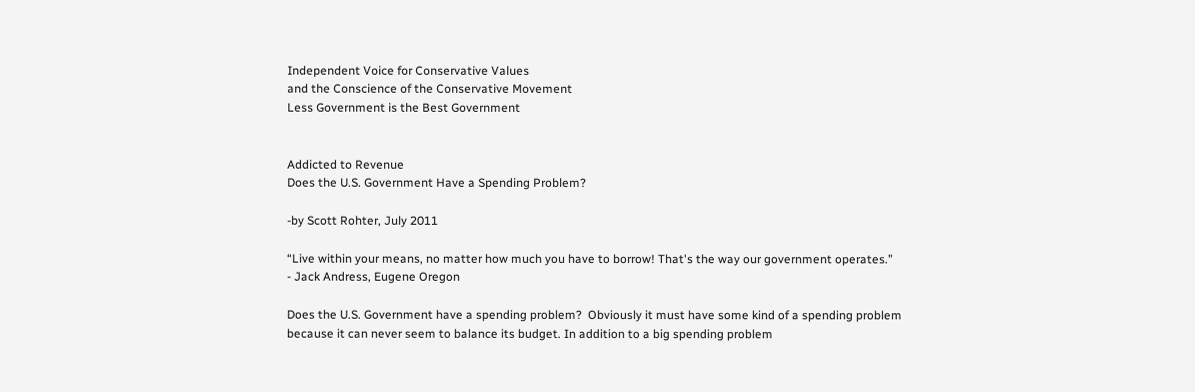Independent Voice for Conservative Values
and the Conscience of the Conservative Movement
Less Government is the Best Government


Addicted to Revenue
Does the U.S. Government Have a Spending Problem?

-by Scott Rohter, July 2011

“Live within your means, no matter how much you have to borrow! That's the way our government operates.”
- Jack Andress, Eugene Oregon

Does the U.S. Government have a spending problem?  Obviously it must have some kind of a spending problem because it can never seem to balance its budget. In addition to a big spending problem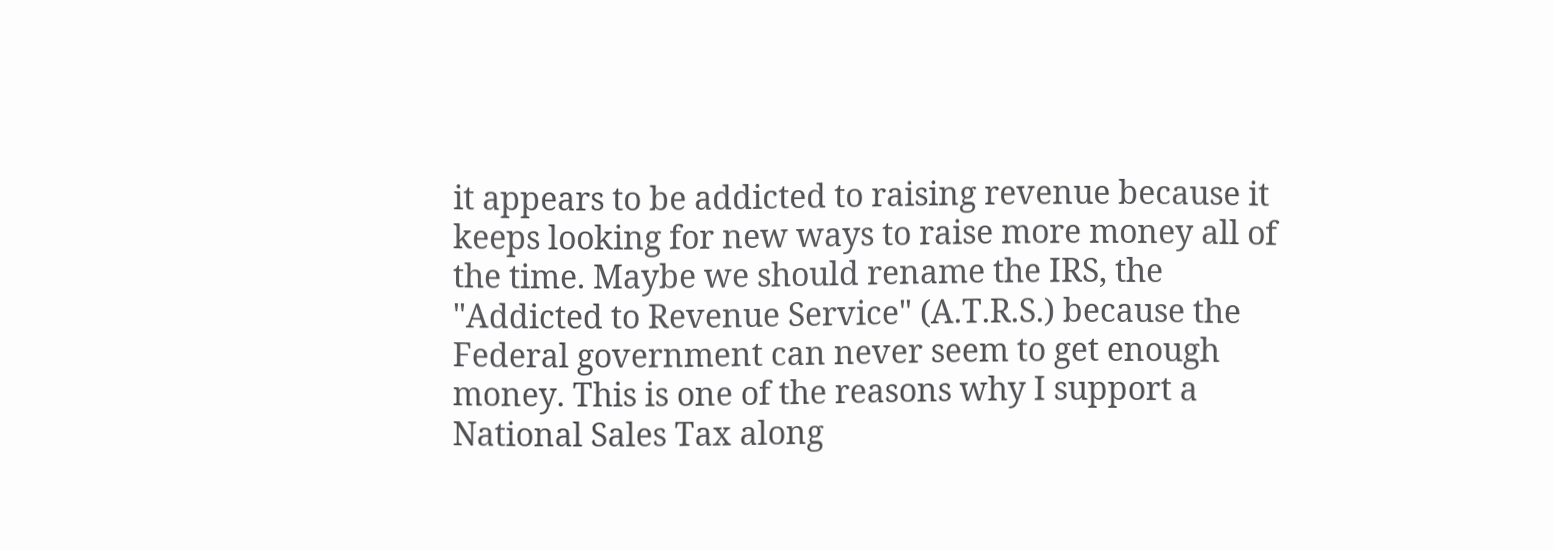it appears to be addicted to raising revenue because it keeps looking for new ways to raise more money all of the time. Maybe we should rename the IRS, the "Addicted to Revenue Service" (A.T.R.S.) because the Federal government can never seem to get enough money. This is one of the reasons why I support a National Sales Tax along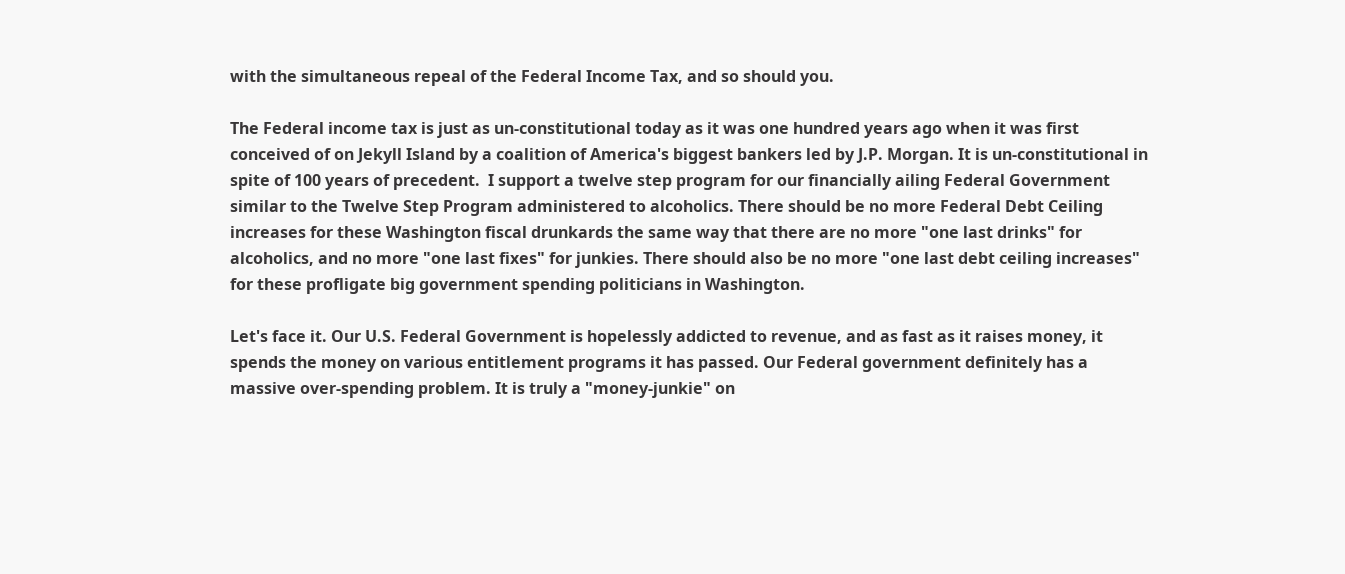with the simultaneous repeal of the Federal Income Tax, and so should you.

The Federal income tax is just as un-constitutional today as it was one hundred years ago when it was first conceived of on Jekyll Island by a coalition of America's biggest bankers led by J.P. Morgan. It is un-constitutional in spite of 100 years of precedent.  I support a twelve step program for our financially ailing Federal Government similar to the Twelve Step Program administered to alcoholics. There should be no more Federal Debt Ceiling increases for these Washington fiscal drunkards the same way that there are no more "one last drinks" for alcoholics, and no more "one last fixes" for junkies. There should also be no more "one last debt ceiling increases" for these profligate big government spending politicians in Washington.

Let's face it. Our U.S. Federal Government is hopelessly addicted to revenue, and as fast as it raises money, it spends the money on various entitlement programs it has passed. Our Federal government definitely has a massive over-spending problem. It is truly a "money-junkie" on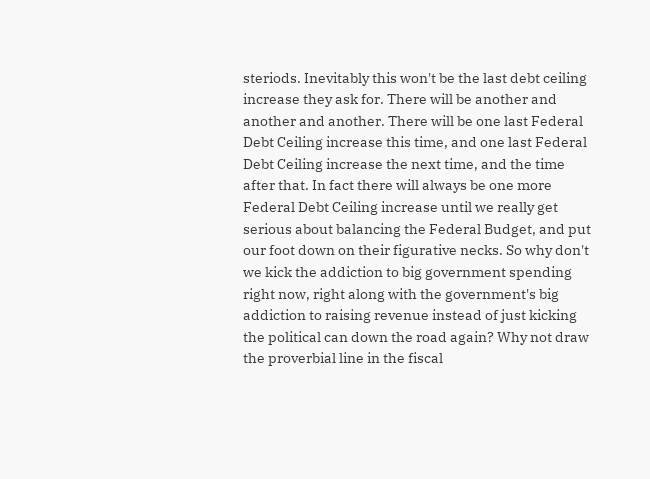steriods. Inevitably this won't be the last debt ceiling increase they ask for. There will be another and another and another. There will be one last Federal Debt Ceiling increase this time, and one last Federal Debt Ceiling increase the next time, and the time after that. In fact there will always be one more Federal Debt Ceiling increase until we really get serious about balancing the Federal Budget, and put our foot down on their figurative necks. So why don't we kick the addiction to big government spending right now, right along with the government's big addiction to raising revenue instead of just kicking the political can down the road again? Why not draw the proverbial line in the fiscal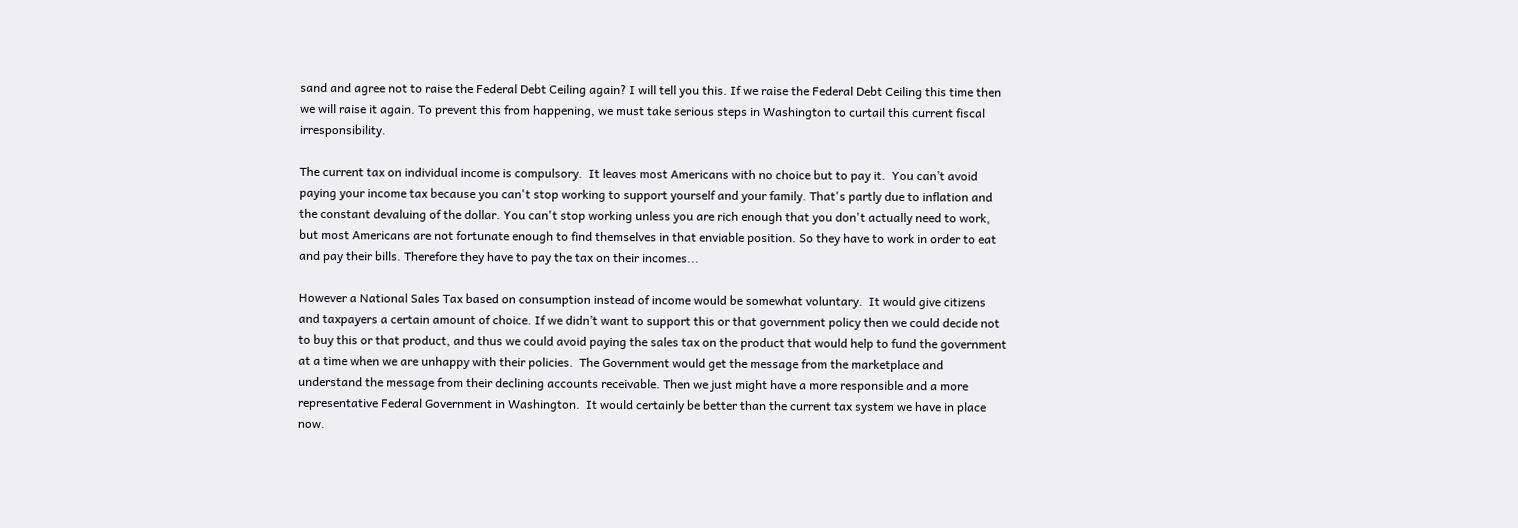sand and agree not to raise the Federal Debt Ceiling again? I will tell you this. If we raise the Federal Debt Ceiling this time then we will raise it again. To prevent this from happening, we must take serious steps in Washington to curtail this current fiscal irresponsibility.

The current tax on individual income is compulsory.  It leaves most Americans with no choice but to pay it.  You can’t avoid paying your income tax because you can't stop working to support yourself and your family. That's partly due to inflation and the constant devaluing of the dollar. You can't stop working unless you are rich enough that you don't actually need to work, but most Americans are not fortunate enough to find themselves in that enviable position. So they have to work in order to eat and pay their bills. Therefore they have to pay the tax on their incomes...

However a National Sales Tax based on consumption instead of income would be somewhat voluntary.  It would give citizens and taxpayers a certain amount of choice. If we didn’t want to support this or that government policy then we could decide not to buy this or that product, and thus we could avoid paying the sales tax on the product that would help to fund the government at a time when we are unhappy with their policies.  The Government would get the message from the marketplace and understand the message from their declining accounts receivable. Then we just might have a more responsible and a more representative Federal Government in Washington.  It would certainly be better than the current tax system we have in place now.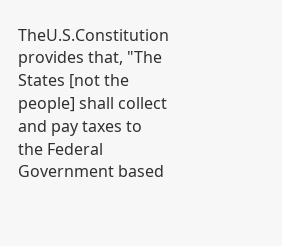TheU.S.Constitution provides that, "The States [not the people] shall collect and pay taxes to the Federal Government based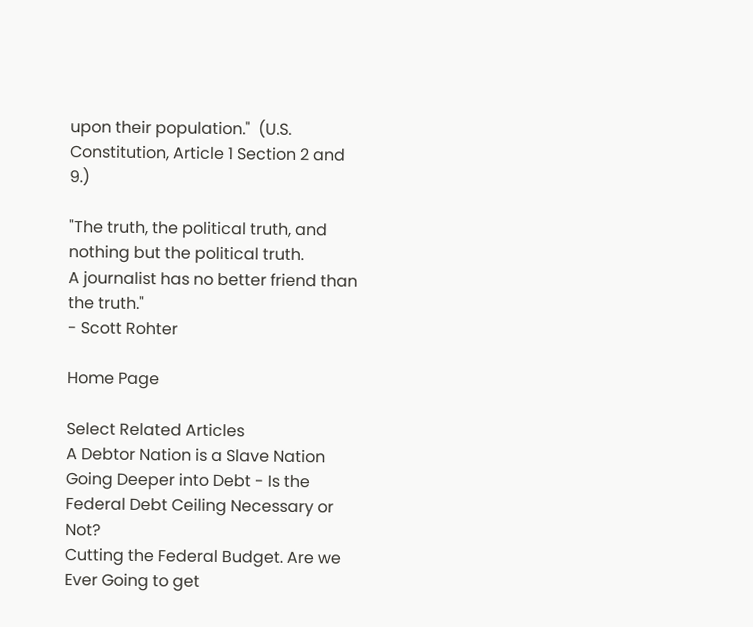upon their population."  (U.S. Constitution, Article 1 Section 2 and 9.)

"The truth, the political truth, and nothing but the political truth.
A journalist has no better friend than the truth."
- Scott Rohter

Home Page

Select Related Articles
A Debtor Nation is a Slave Nation
Going Deeper into Debt - Is the Federal Debt Ceiling Necessary or Not?
Cutting the Federal Budget. Are we Ever Going to get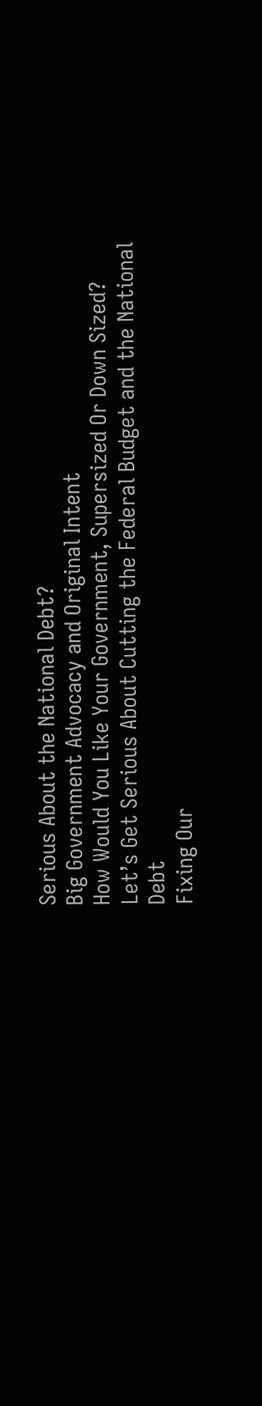Serious About the National Debt?
Big Government Advocacy and Original Intent
How Would You Like Your Government, Supersized Or Down Sized?
Let’s Get Serious About Cutting the Federal Budget and the National Debt
Fixing Our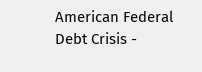American Federal Debt Crisis -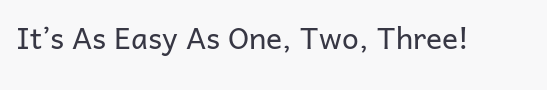It’s As Easy As One, Two, Three!